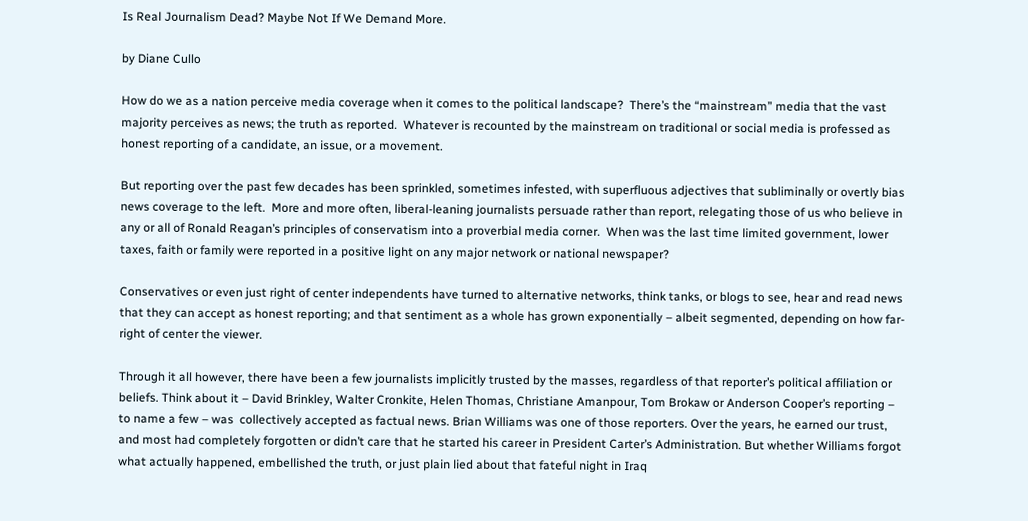Is Real Journalism Dead? Maybe Not If We Demand More.

by Diane Cullo

How do we as a nation perceive media coverage when it comes to the political landscape?  There’s the “mainstream” media that the vast majority perceives as news; the truth as reported.  Whatever is recounted by the mainstream on traditional or social media is professed as honest reporting of a candidate, an issue, or a movement.

But reporting over the past few decades has been sprinkled, sometimes infested, with superfluous adjectives that subliminally or overtly bias news coverage to the left.  More and more often, liberal-leaning journalists persuade rather than report, relegating those of us who believe in any or all of Ronald Reagan’s principles of conservatism into a proverbial media corner.  When was the last time limited government, lower taxes, faith or family were reported in a positive light on any major network or national newspaper?

Conservatives or even just right of center independents have turned to alternative networks, think tanks, or blogs to see, hear and read news that they can accept as honest reporting; and that sentiment as a whole has grown exponentially – albeit segmented, depending on how far-right of center the viewer.

Through it all however, there have been a few journalists implicitly trusted by the masses, regardless of that reporter’s political affiliation or beliefs. Think about it – David Brinkley, Walter Cronkite, Helen Thomas, Christiane Amanpour, Tom Brokaw or Anderson Cooper’s reporting – to name a few – was  collectively accepted as factual news. Brian Williams was one of those reporters. Over the years, he earned our trust, and most had completely forgotten or didn’t care that he started his career in President Carter’s Administration. But whether Williams forgot what actually happened, embellished the truth, or just plain lied about that fateful night in Iraq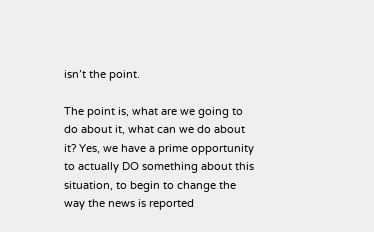isn’t the point.

The point is, what are we going to do about it, what can we do about it? Yes, we have a prime opportunity to actually DO something about this situation, to begin to change the way the news is reported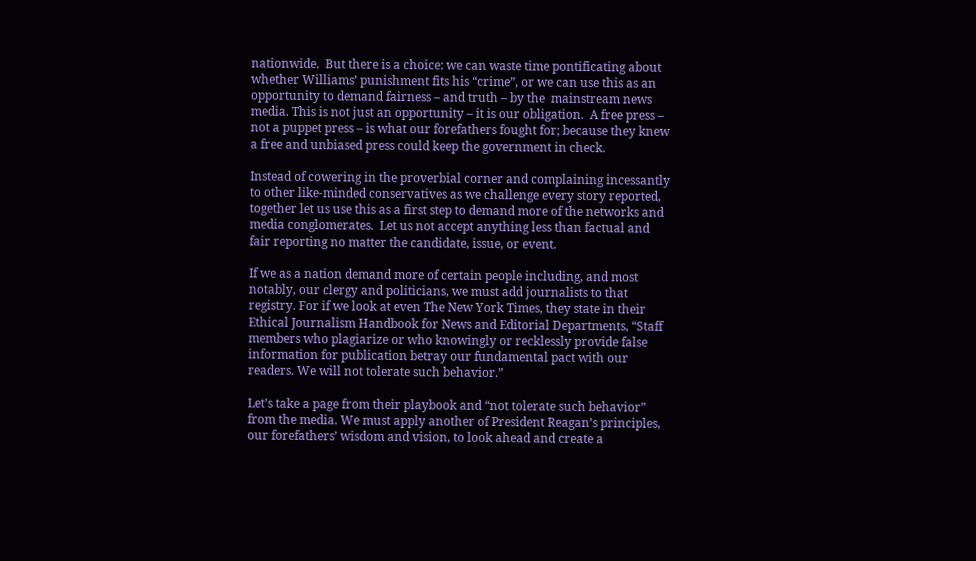nationwide.  But there is a choice: we can waste time pontificating about whether Williams’ punishment fits his “crime”, or we can use this as an opportunity to demand fairness – and truth – by the  mainstream news media. This is not just an opportunity – it is our obligation.  A free press – not a puppet press – is what our forefathers fought for; because they knew a free and unbiased press could keep the government in check.

Instead of cowering in the proverbial corner and complaining incessantly to other like-minded conservatives as we challenge every story reported, together let us use this as a first step to demand more of the networks and media conglomerates.  Let us not accept anything less than factual and fair reporting no matter the candidate, issue, or event.

If we as a nation demand more of certain people including, and most notably, our clergy and politicians, we must add journalists to that registry. For if we look at even The New York Times, they state in their Ethical Journalism Handbook for News and Editorial Departments, “Staff members who plagiarize or who knowingly or recklessly provide false information for publication betray our fundamental pact with our readers. We will not tolerate such behavior.”

Let’s take a page from their playbook and “not tolerate such behavior” from the media. We must apply another of President Reagan’s principles, our forefathers’ wisdom and vision, to look ahead and create a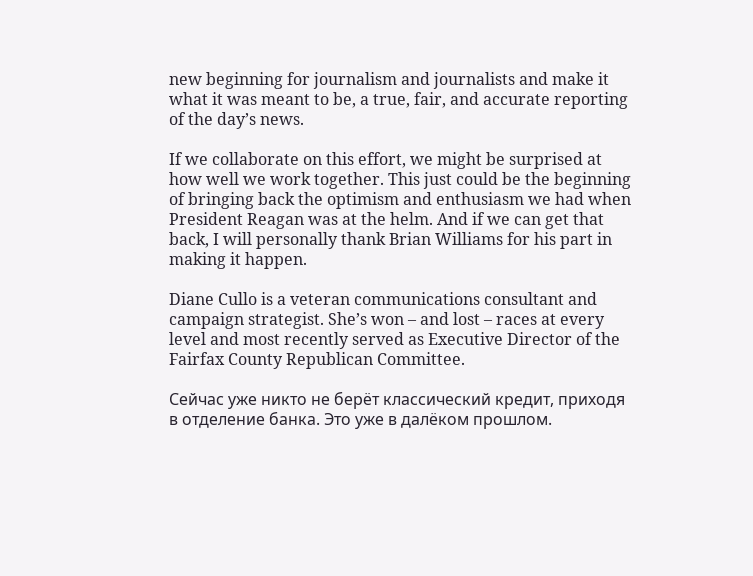new beginning for journalism and journalists and make it what it was meant to be, a true, fair, and accurate reporting of the day’s news.

If we collaborate on this effort, we might be surprised at how well we work together. This just could be the beginning of bringing back the optimism and enthusiasm we had when President Reagan was at the helm. And if we can get that back, I will personally thank Brian Williams for his part in making it happen.

Diane Cullo is a veteran communications consultant and campaign strategist. She’s won – and lost – races at every level and most recently served as Executive Director of the Fairfax County Republican Committee.

Сейчас уже никто не берёт классический кредит, приходя в отделение банка. Это уже в далёком прошлом.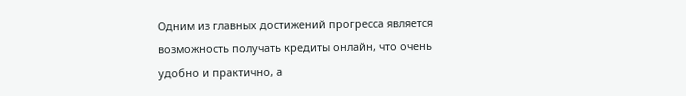Одним из главных достижений прогресса является возможность получать кредиты онлайн, что очень удобно и практично, а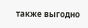также выгодно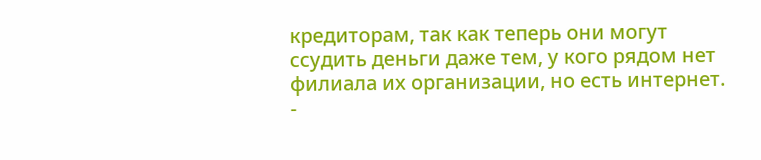кредиторам, так как теперь они могут ссудить деньги даже тем, у кого рядом нет филиала их организации, но есть интернет. -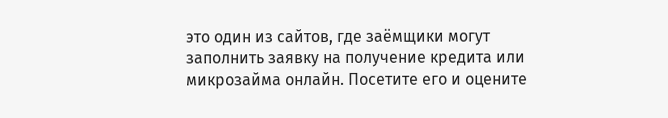это один из сайтов, где заёмщики могут заполнить заявку на получение кредита или микрозайма онлайн. Посетите его и оцените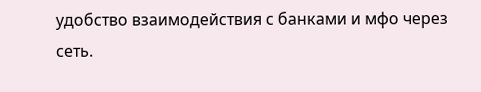удобство взаимодействия с банками и мфо через сеть.